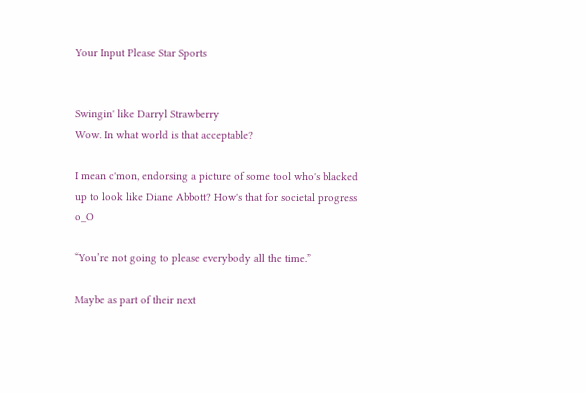Your Input Please Star Sports


Swingin' like Darryl Strawberry
Wow. In what world is that acceptable?

I mean c'mon, endorsing a picture of some tool who's blacked up to look like Diane Abbott? How's that for societal progress o_O

“You’re not going to please everybody all the time.”

Maybe as part of their next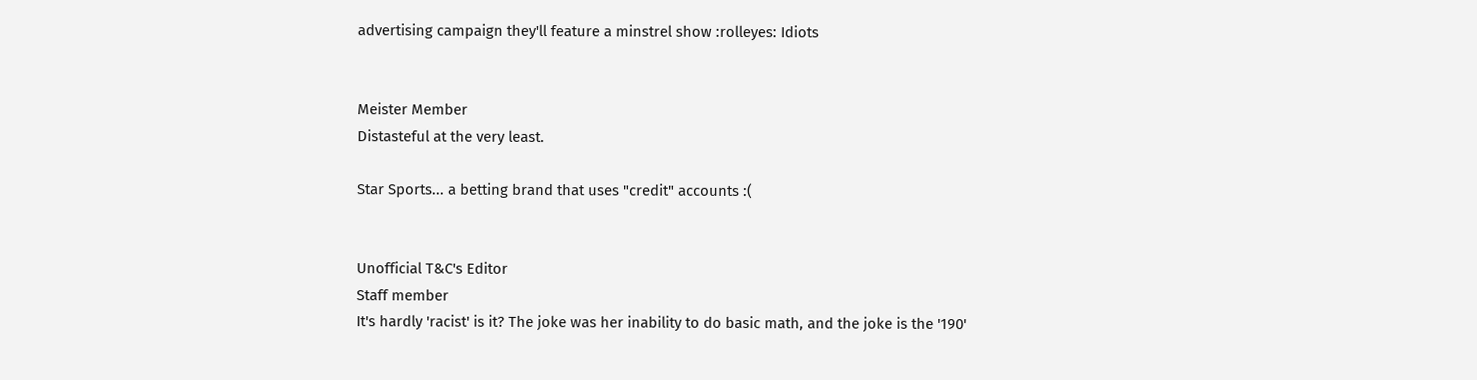advertising campaign they'll feature a minstrel show :rolleyes: Idiots


Meister Member
Distasteful at the very least.

Star Sports... a betting brand that uses "credit" accounts :(


Unofficial T&C's Editor
Staff member
It's hardly 'racist' is it? The joke was her inability to do basic math, and the joke is the '190'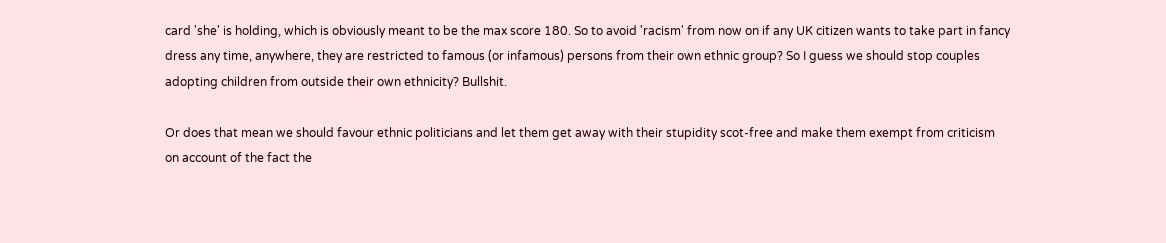card 'she' is holding, which is obviously meant to be the max score 180. So to avoid 'racism' from now on if any UK citizen wants to take part in fancy dress any time, anywhere, they are restricted to famous (or infamous) persons from their own ethnic group? So I guess we should stop couples adopting children from outside their own ethnicity? Bullshit.

Or does that mean we should favour ethnic politicians and let them get away with their stupidity scot-free and make them exempt from criticism on account of the fact the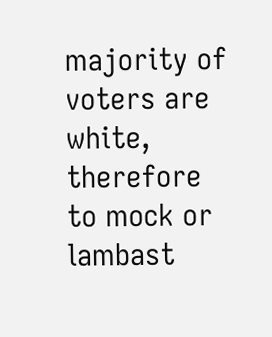majority of voters are white, therefore to mock or lambast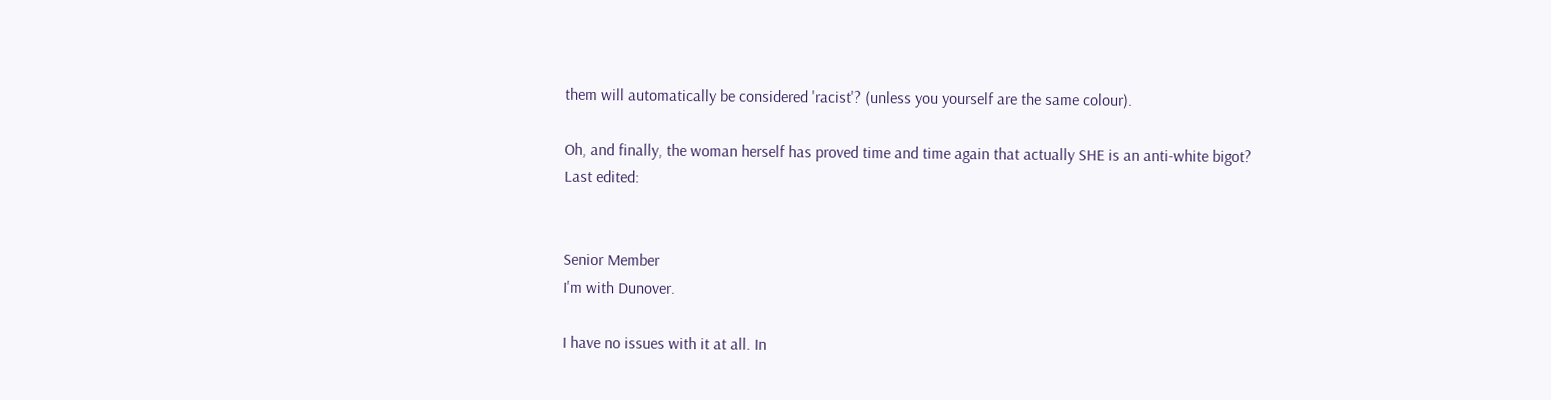them will automatically be considered 'racist'? (unless you yourself are the same colour).

Oh, and finally, the woman herself has proved time and time again that actually SHE is an anti-white bigot?
Last edited:


Senior Member
I'm with Dunover.

I have no issues with it at all. In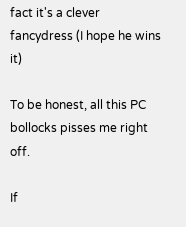fact it's a clever fancydress (I hope he wins it)

To be honest, all this PC bollocks pisses me right off.

If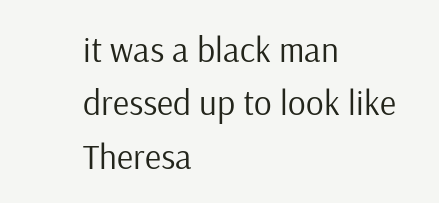it was a black man dressed up to look like Theresa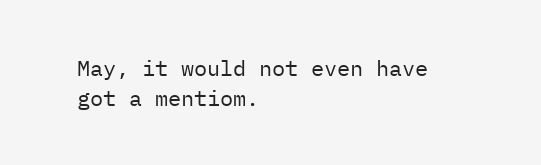May, it would not even have got a mentiom.